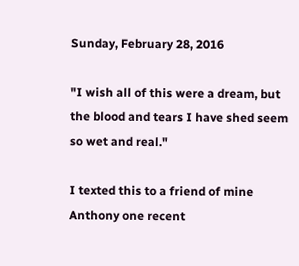Sunday, February 28, 2016

"I wish all of this were a dream, but the blood and tears I have shed seem so wet and real."

I texted this to a friend of mine Anthony one recent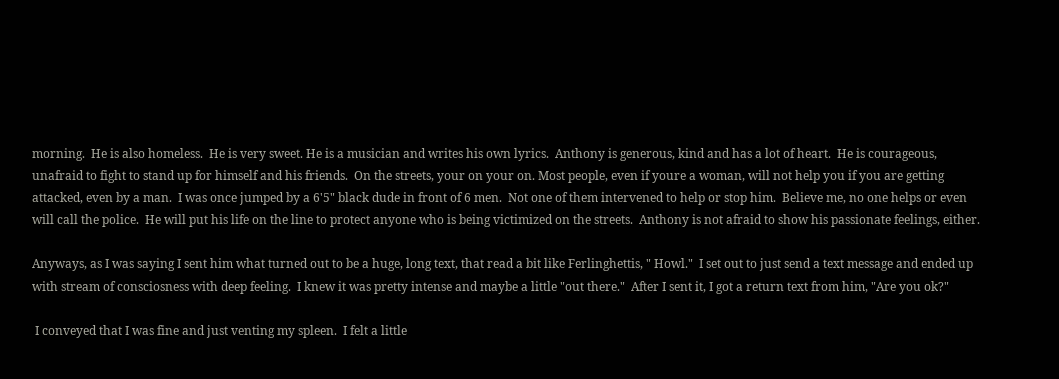morning.  He is also homeless.  He is very sweet. He is a musician and writes his own lyrics.  Anthony is generous, kind and has a lot of heart.  He is courageous, unafraid to fight to stand up for himself and his friends.  On the streets, your on your on. Most people, even if youre a woman, will not help you if you are getting attacked, even by a man.  I was once jumped by a 6'5" black dude in front of 6 men.  Not one of them intervened to help or stop him.  Believe me, no one helps or even will call the police.  He will put his life on the line to protect anyone who is being victimized on the streets.  Anthony is not afraid to show his passionate feelings, either.

Anyways, as I was saying I sent him what turned out to be a huge, long text, that read a bit like Ferlinghettis, " Howl."  I set out to just send a text message and ended up with stream of consciosness with deep feeling.  I knew it was pretty intense and maybe a little "out there."  After I sent it, I got a return text from him, "Are you ok?"

 I conveyed that I was fine and just venting my spleen.  I felt a little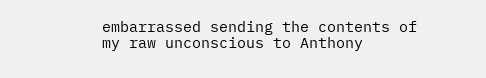embarrassed sending the contents of my raw unconscious to Anthony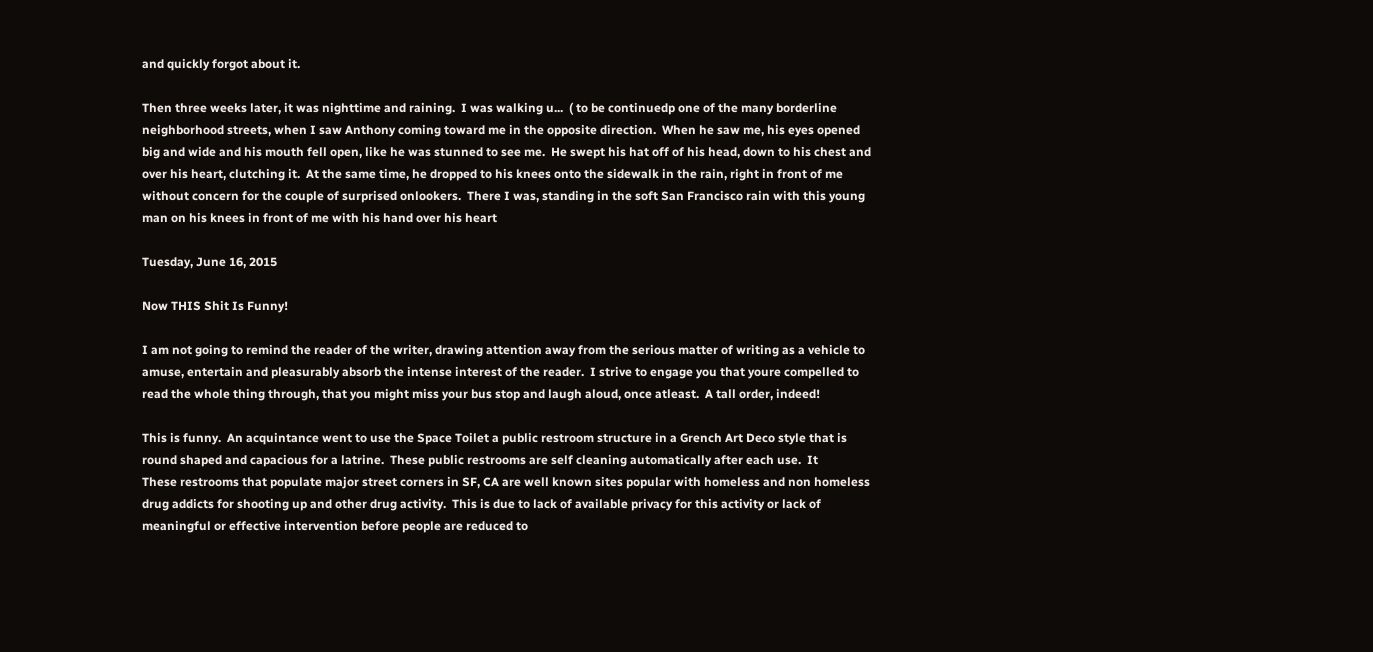and quickly forgot about it.

Then three weeks later, it was nighttime and raining.  I was walking u...  ( to be continuedp one of the many borderline neighborhood streets, when I saw Anthony coming toward me in the opposite direction.  When he saw me, his eyes opened big and wide and his mouth fell open, like he was stunned to see me.  He swept his hat off of his head, down to his chest and over his heart, clutching it.  At the same time, he dropped to his knees onto the sidewalk in the rain, right in front of me without concern for the couple of surprised onlookers.  There I was, standing in the soft San Francisco rain with this young man on his knees in front of me with his hand over his heart

Tuesday, June 16, 2015

Now THIS Shit Is Funny!

I am not going to remind the reader of the writer, drawing attention away from the serious matter of writing as a vehicle to amuse, entertain and pleasurably absorb the intense interest of the reader.  I strive to engage you that youre compelled to read the whole thing through, that you might miss your bus stop and laugh aloud, once atleast.  A tall order, indeed!

This is funny.  An acquintance went to use the Space Toilet a public restroom structure in a Grench Art Deco style that is round shaped and capacious for a latrine.  These public restrooms are self cleaning automatically after each use.  It
These restrooms that populate major street corners in SF, CA are well known sites popular with homeless and non homeless drug addicts for shooting up and other drug activity.  This is due to lack of available privacy for this activity or lack of meaningful or effective intervention before people are reduced to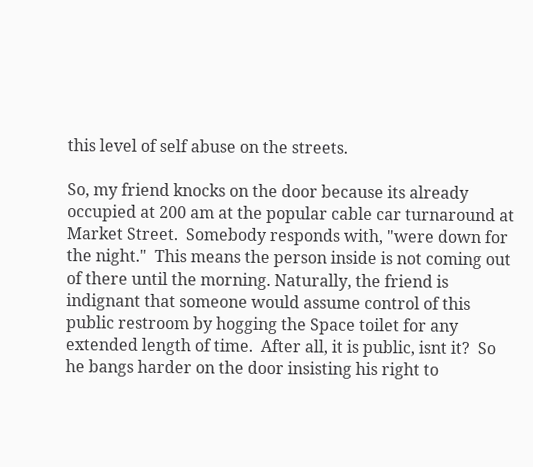this level of self abuse on the streets.

So, my friend knocks on the door because its already occupied at 200 am at the popular cable car turnaround at Market Street.  Somebody responds with, "were down for the night."  This means the person inside is not coming out of there until the morning. Naturally, the friend is indignant that someone would assume control of this public restroom by hogging the Space toilet for any extended length of time.  After all, it is public, isnt it?  So he bangs harder on the door insisting his right to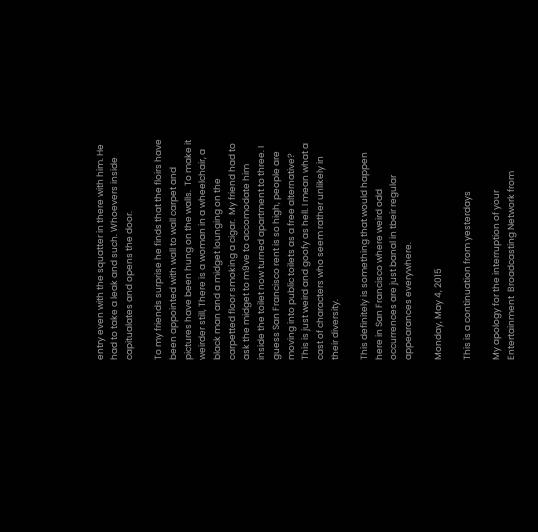entry even with the squatter in there with him. He had to take a leak and such. Whoevers inside capitualates and opens the door.

To my friends surprise he finds that the floirs have been appointed with wall to wall carpet and pictures have been hung on the walls.  To make it weirder still, There is a woman in a wheelchair, a black man and a midget lounging on the carpetted floor smoking a cigar.  My friend had to ask the midget to m9ve to accomodate him inside the toilet now turned apartment to three. I guess San Francisco rent is so high, people are moving into public toilets as a free alternative?  This is just weird and goofy as hell. I mean what a cast of characters who seem rather unlikely in their diversity.

This definitely is something that would happen here in San Francisco where weird odd occurrences are just banal in tbeir regular appearances everywhere.

Monday, May 4, 2015

This is a continuation from yesterdays

My apology for the interruption of your Entertainment  Broadcasting Network from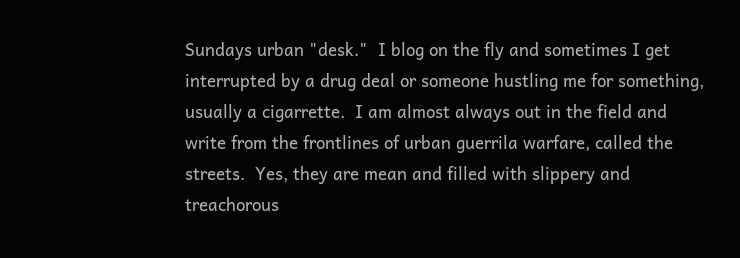Sundays urban "desk."  I blog on the fly and sometimes I get interrupted by a drug deal or someone hustling me for something, usually a cigarrette.  I am almost always out in the field and write from the frontlines of urban guerrila warfare, called the streets.  Yes, they are mean and filled with slippery and treachorous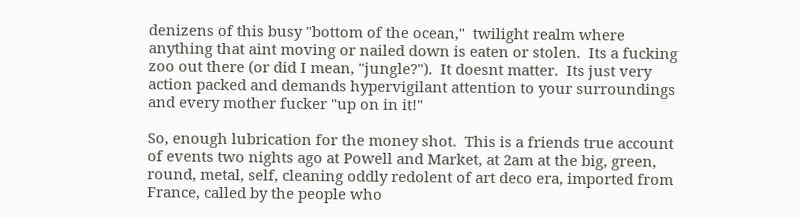denizens of this busy "bottom of the ocean,"  twilight realm where anything that aint moving or nailed down is eaten or stolen.  Its a fucking zoo out there (or did I mean, "jungle?").  It doesnt matter.  Its just very action packed and demands hypervigilant attention to your surroundings and every mother fucker "up on in it!"

So, enough lubrication for the money shot.  This is a friends true account of events two nights ago at Powell and Market, at 2am at the big, green, round, metal, self, cleaning oddly redolent of art deco era, imported from France, called by the people who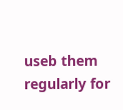useb them regularly for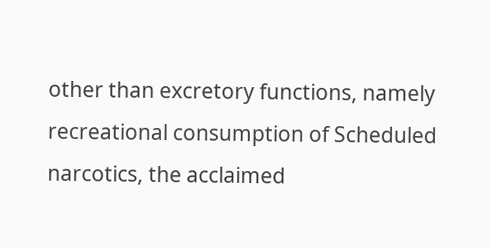other than excretory functions, namely recreational consumption of Scheduled narcotics, the acclaimed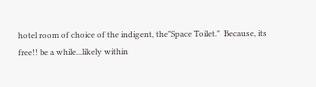hotel room of choice of the indigent, the"Space Toilet."  Because, its free!! be a while...likely within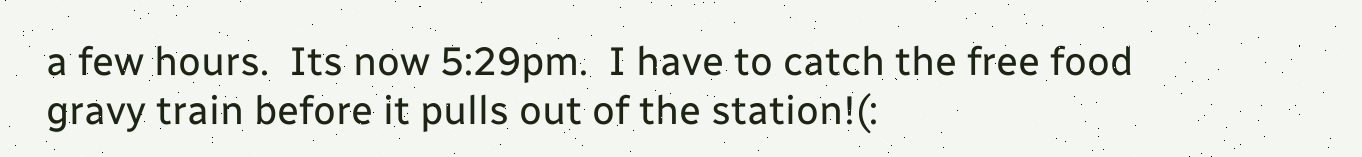a few hours.  Its now 5:29pm.  I have to catch the free food gravy train before it pulls out of the station!(: